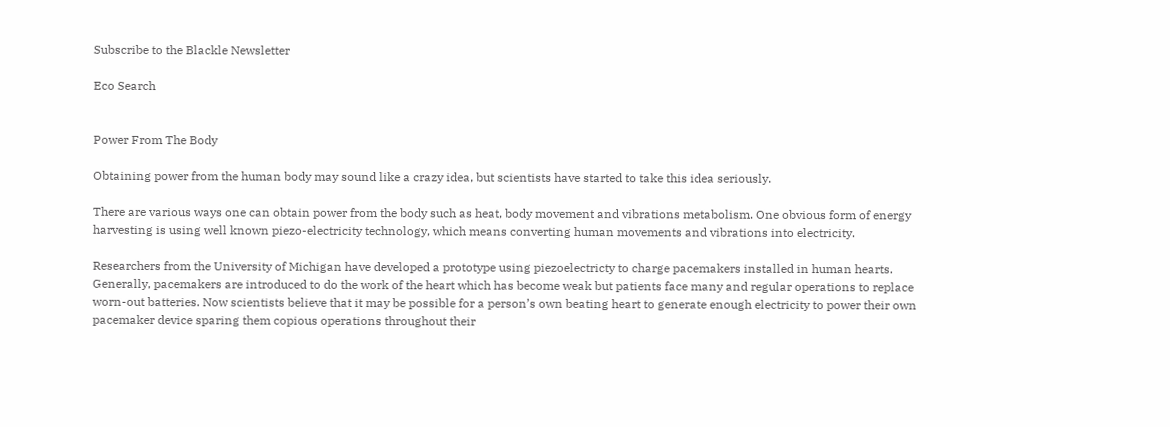Subscribe to the Blackle Newsletter

Eco Search


Power From The Body

Obtaining power from the human body may sound like a crazy idea, but scientists have started to take this idea seriously.

There are various ways one can obtain power from the body such as heat, body movement and vibrations metabolism. One obvious form of energy harvesting is using well known piezo-electricity technology, which means converting human movements and vibrations into electricity.

Researchers from the University of Michigan have developed a prototype using piezoelectricty to charge pacemakers installed in human hearts. Generally, pacemakers are introduced to do the work of the heart which has become weak but patients face many and regular operations to replace worn-out batteries. Now scientists believe that it may be possible for a person’s own beating heart to generate enough electricity to power their own pacemaker device sparing them copious operations throughout their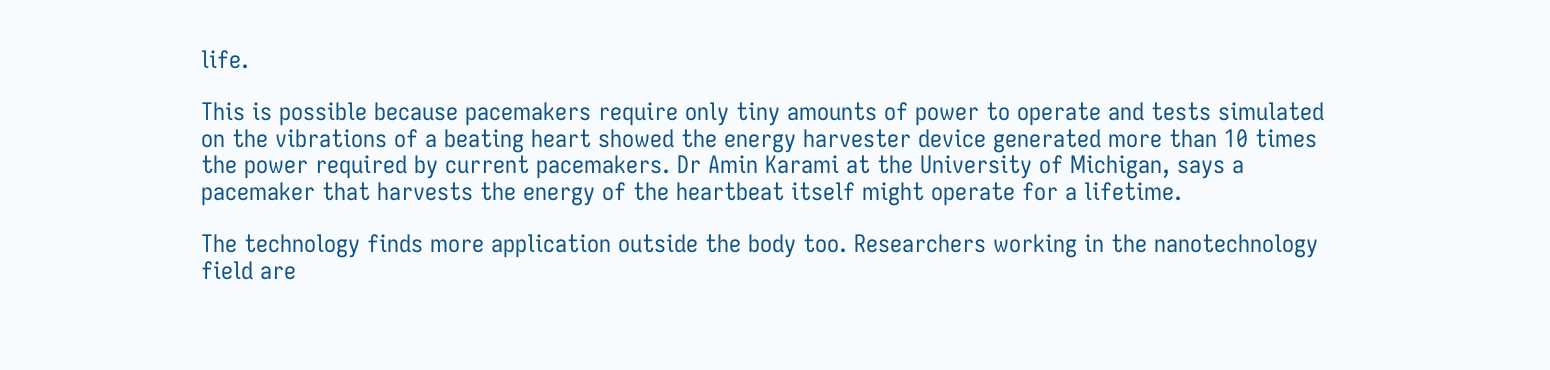life.

This is possible because pacemakers require only tiny amounts of power to operate and tests simulated on the vibrations of a beating heart showed the energy harvester device generated more than 10 times the power required by current pacemakers. Dr Amin Karami at the University of Michigan, says a pacemaker that harvests the energy of the heartbeat itself might operate for a lifetime.

The technology finds more application outside the body too. Researchers working in the nanotechnology field are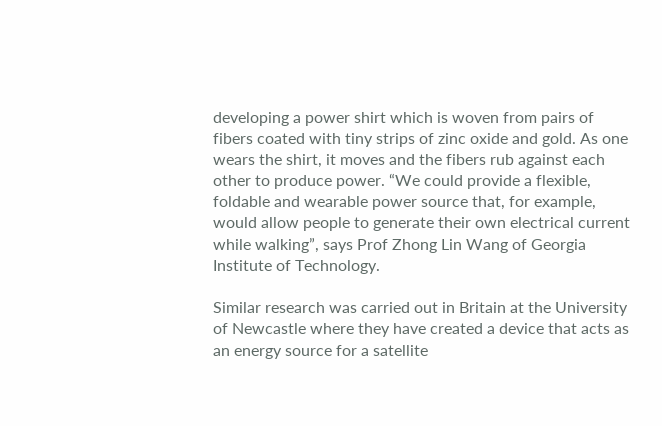developing a power shirt which is woven from pairs of fibers coated with tiny strips of zinc oxide and gold. As one wears the shirt, it moves and the fibers rub against each other to produce power. “We could provide a flexible, foldable and wearable power source that, for example, would allow people to generate their own electrical current while walking”, says Prof Zhong Lin Wang of Georgia Institute of Technology.

Similar research was carried out in Britain at the University of Newcastle where they have created a device that acts as an energy source for a satellite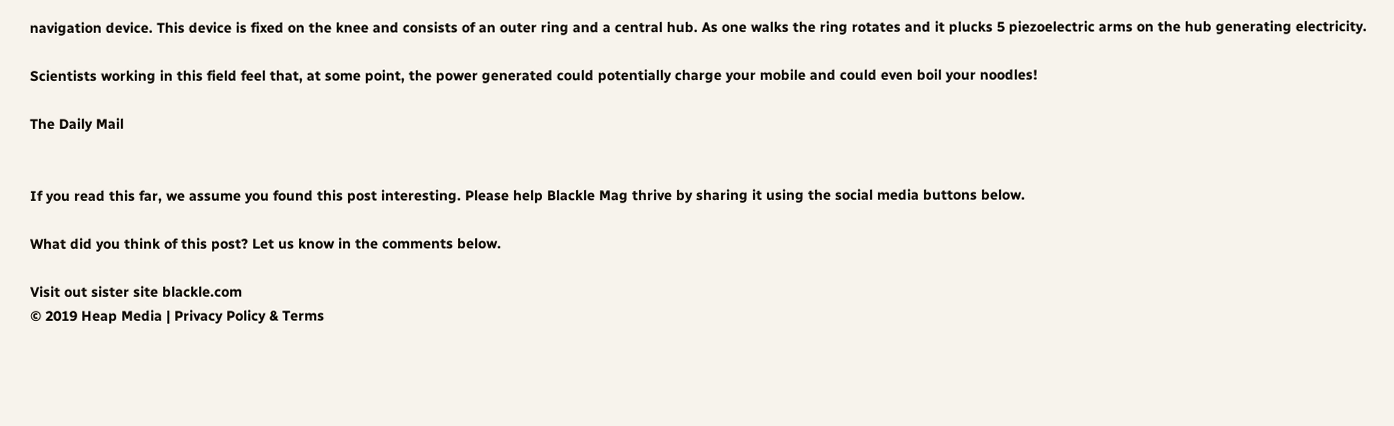navigation device. This device is fixed on the knee and consists of an outer ring and a central hub. As one walks the ring rotates and it plucks 5 piezoelectric arms on the hub generating electricity.

Scientists working in this field feel that, at some point, the power generated could potentially charge your mobile and could even boil your noodles!

The Daily Mail


If you read this far, we assume you found this post interesting. Please help Blackle Mag thrive by sharing it using the social media buttons below.

What did you think of this post? Let us know in the comments below.

Visit out sister site blackle.com
© 2019 Heap Media | Privacy Policy & Terms